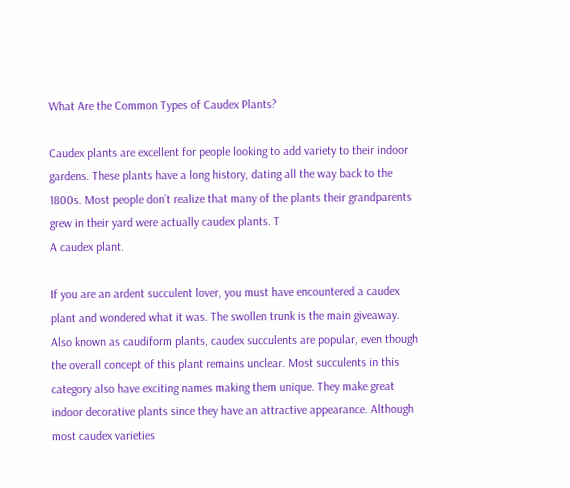What Are the Common Types of Caudex Plants?

Caudex plants are excellent for people looking to add variety to their indoor gardens. These plants have a long history, dating all the way back to the 1800s. Most people don’t realize that many of the plants their grandparents grew in their yard were actually caudex plants. T
A caudex plant.

If you are an ardent succulent lover, you must have encountered a caudex plant and wondered what it was. The swollen trunk is the main giveaway. Also known as caudiform plants, caudex succulents are popular, even though the overall concept of this plant remains unclear. Most succulents in this category also have exciting names making them unique. They make great indoor decorative plants since they have an attractive appearance. Although most caudex varieties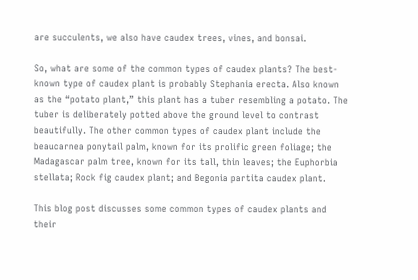are succulents, we also have caudex trees, vines, and bonsai.

So, what are some of the common types of caudex plants? The best-known type of caudex plant is probably Stephania erecta. Also known as the “potato plant,” this plant has a tuber resembling a potato. The tuber is deliberately potted above the ground level to contrast beautifully. The other common types of caudex plant include the beaucarnea ponytail palm, known for its prolific green foliage; the Madagascar palm tree, known for its tall, thin leaves; the Euphorbia stellata; Rock fig caudex plant; and Begonia partita caudex plant.

This blog post discusses some common types of caudex plants and their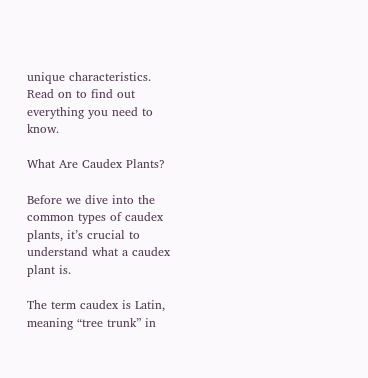unique characteristics. Read on to find out everything you need to know.

What Are Caudex Plants?

Before we dive into the common types of caudex plants, it’s crucial to understand what a caudex plant is.

The term caudex is Latin, meaning “tree trunk” in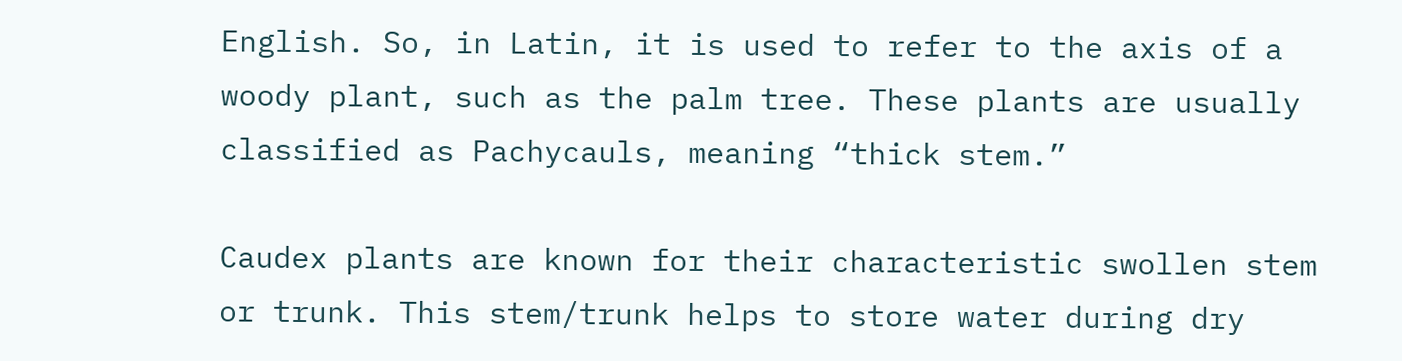English. So, in Latin, it is used to refer to the axis of a woody plant, such as the palm tree. These plants are usually classified as Pachycauls, meaning “thick stem.”

Caudex plants are known for their characteristic swollen stem or trunk. This stem/trunk helps to store water during dry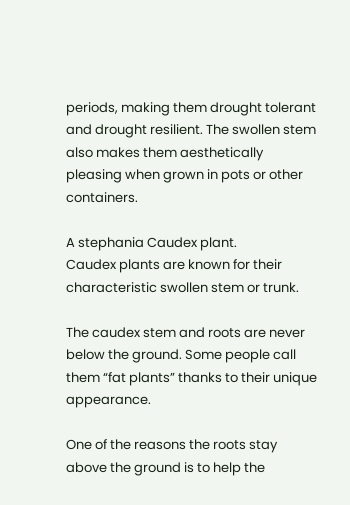periods, making them drought tolerant and drought resilient. The swollen stem also makes them aesthetically pleasing when grown in pots or other containers.

A stephania Caudex plant.
Caudex plants are known for their characteristic swollen stem or trunk.

The caudex stem and roots are never below the ground. Some people call them “fat plants” thanks to their unique appearance.

One of the reasons the roots stay above the ground is to help the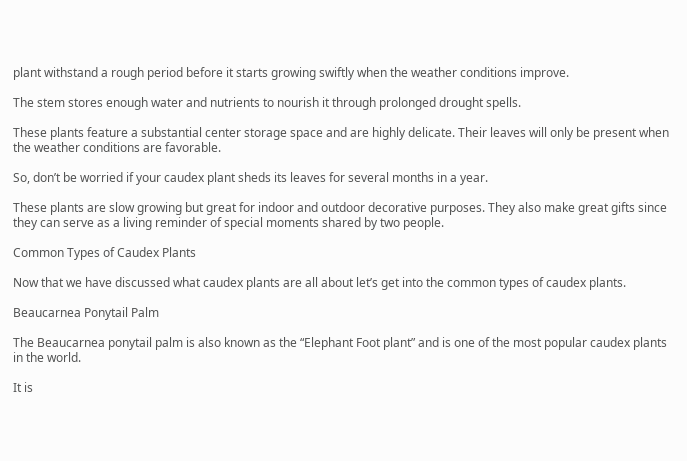plant withstand a rough period before it starts growing swiftly when the weather conditions improve.

The stem stores enough water and nutrients to nourish it through prolonged drought spells.

These plants feature a substantial center storage space and are highly delicate. Their leaves will only be present when the weather conditions are favorable.

So, don’t be worried if your caudex plant sheds its leaves for several months in a year.

These plants are slow growing but great for indoor and outdoor decorative purposes. They also make great gifts since they can serve as a living reminder of special moments shared by two people.

Common Types of Caudex Plants

Now that we have discussed what caudex plants are all about let’s get into the common types of caudex plants.

Beaucarnea Ponytail Palm

The Beaucarnea ponytail palm is also known as the “Elephant Foot plant” and is one of the most popular caudex plants in the world.

It is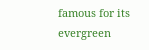famous for its evergreen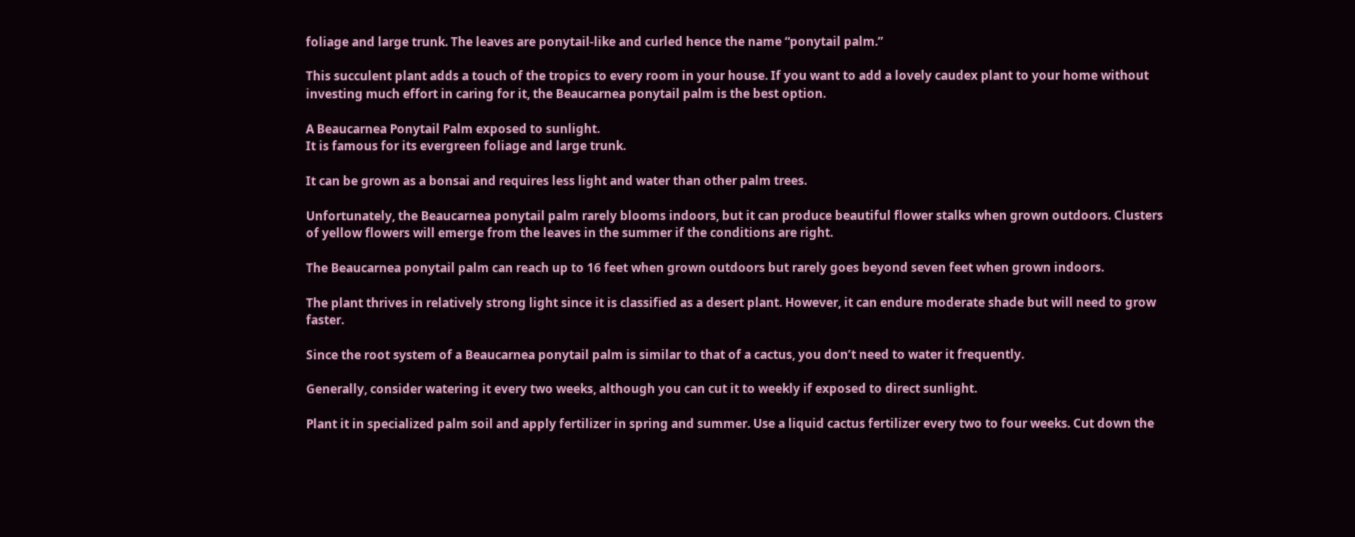foliage and large trunk. The leaves are ponytail-like and curled hence the name “ponytail palm.”

This succulent plant adds a touch of the tropics to every room in your house. If you want to add a lovely caudex plant to your home without investing much effort in caring for it, the Beaucarnea ponytail palm is the best option.

A Beaucarnea Ponytail Palm exposed to sunlight.
It is famous for its evergreen foliage and large trunk.

It can be grown as a bonsai and requires less light and water than other palm trees.

Unfortunately, the Beaucarnea ponytail palm rarely blooms indoors, but it can produce beautiful flower stalks when grown outdoors. Clusters of yellow flowers will emerge from the leaves in the summer if the conditions are right.

The Beaucarnea ponytail palm can reach up to 16 feet when grown outdoors but rarely goes beyond seven feet when grown indoors.

The plant thrives in relatively strong light since it is classified as a desert plant. However, it can endure moderate shade but will need to grow faster.

Since the root system of a Beaucarnea ponytail palm is similar to that of a cactus, you don’t need to water it frequently.

Generally, consider watering it every two weeks, although you can cut it to weekly if exposed to direct sunlight.

Plant it in specialized palm soil and apply fertilizer in spring and summer. Use a liquid cactus fertilizer every two to four weeks. Cut down the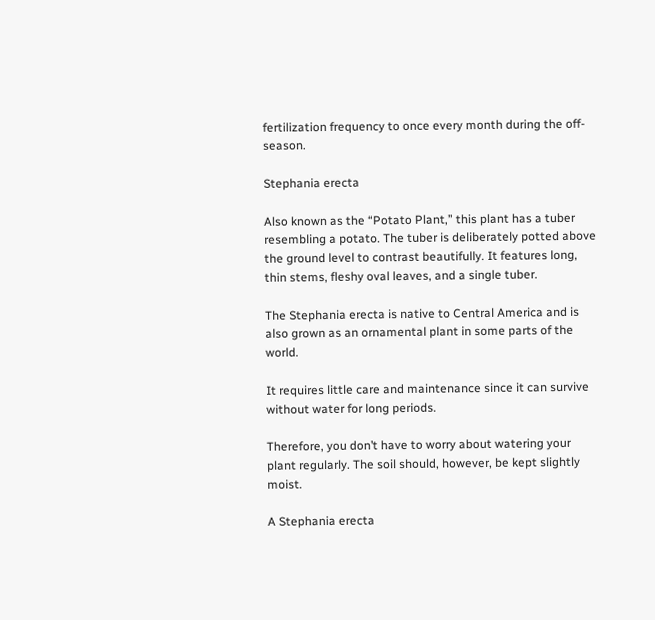fertilization frequency to once every month during the off-season.

Stephania erecta

Also known as the “Potato Plant,” this plant has a tuber resembling a potato. The tuber is deliberately potted above the ground level to contrast beautifully. It features long, thin stems, fleshy oval leaves, and a single tuber.

The Stephania erecta is native to Central America and is also grown as an ornamental plant in some parts of the world.

It requires little care and maintenance since it can survive without water for long periods.

Therefore, you don’t have to worry about watering your plant regularly. The soil should, however, be kept slightly moist.

A Stephania erecta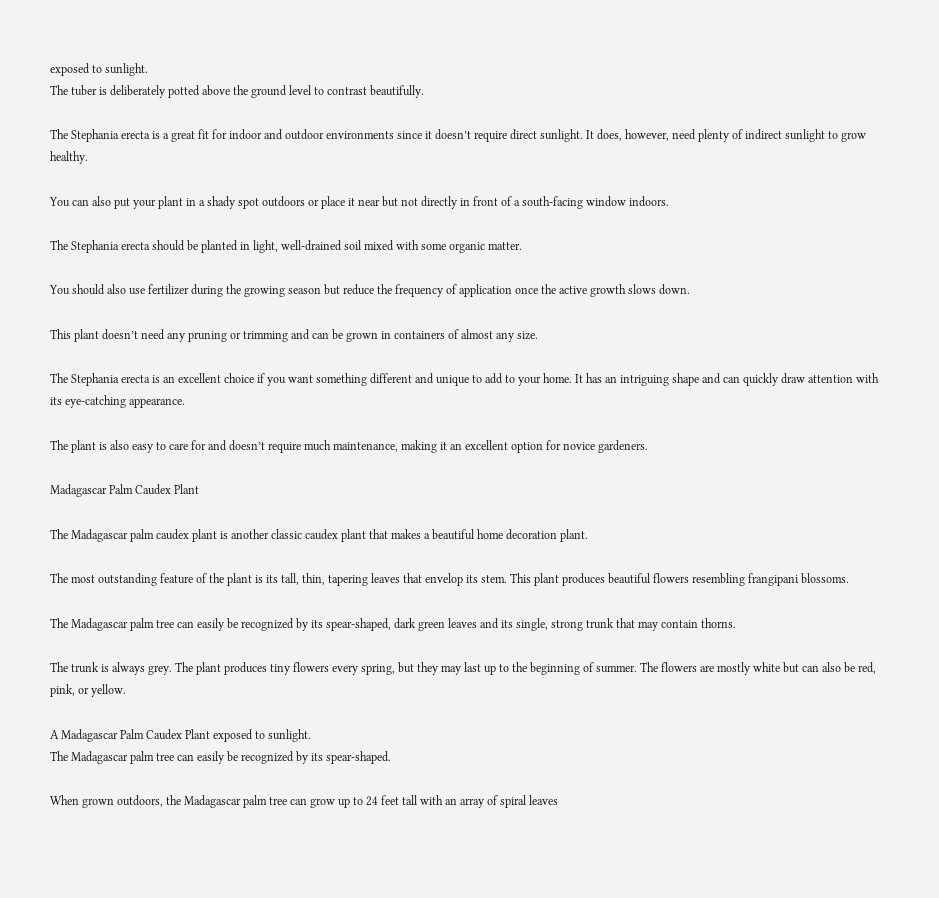exposed to sunlight.
The tuber is deliberately potted above the ground level to contrast beautifully.

The Stephania erecta is a great fit for indoor and outdoor environments since it doesn’t require direct sunlight. It does, however, need plenty of indirect sunlight to grow healthy.

You can also put your plant in a shady spot outdoors or place it near but not directly in front of a south-facing window indoors.

The Stephania erecta should be planted in light, well-drained soil mixed with some organic matter.

You should also use fertilizer during the growing season but reduce the frequency of application once the active growth slows down.

This plant doesn’t need any pruning or trimming and can be grown in containers of almost any size.

The Stephania erecta is an excellent choice if you want something different and unique to add to your home. It has an intriguing shape and can quickly draw attention with its eye-catching appearance.

The plant is also easy to care for and doesn’t require much maintenance, making it an excellent option for novice gardeners.

Madagascar Palm Caudex Plant

The Madagascar palm caudex plant is another classic caudex plant that makes a beautiful home decoration plant.

The most outstanding feature of the plant is its tall, thin, tapering leaves that envelop its stem. This plant produces beautiful flowers resembling frangipani blossoms.

The Madagascar palm tree can easily be recognized by its spear-shaped, dark green leaves and its single, strong trunk that may contain thorns.

The trunk is always grey. The plant produces tiny flowers every spring, but they may last up to the beginning of summer. The flowers are mostly white but can also be red, pink, or yellow.

A Madagascar Palm Caudex Plant exposed to sunlight.
The Madagascar palm tree can easily be recognized by its spear-shaped.

When grown outdoors, the Madagascar palm tree can grow up to 24 feet tall with an array of spiral leaves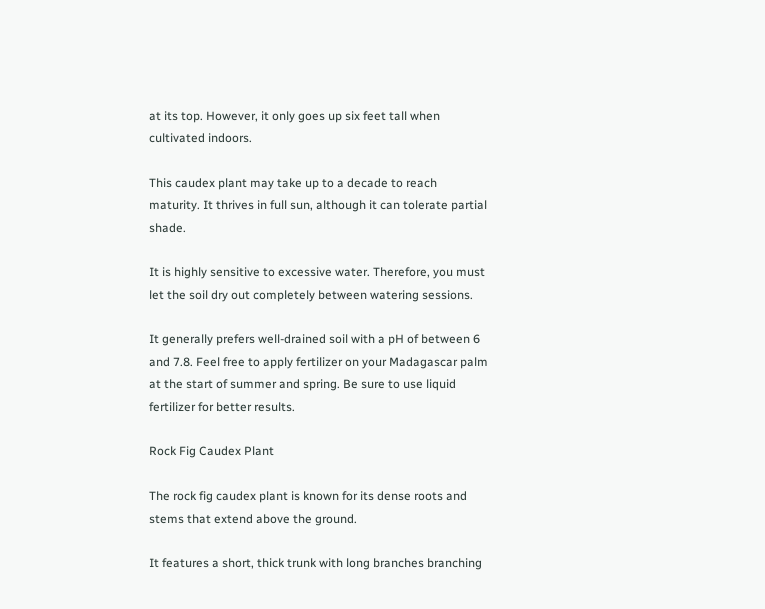at its top. However, it only goes up six feet tall when cultivated indoors.

This caudex plant may take up to a decade to reach maturity. It thrives in full sun, although it can tolerate partial shade.

It is highly sensitive to excessive water. Therefore, you must let the soil dry out completely between watering sessions.

It generally prefers well-drained soil with a pH of between 6 and 7.8. Feel free to apply fertilizer on your Madagascar palm at the start of summer and spring. Be sure to use liquid fertilizer for better results.

Rock Fig Caudex Plant

The rock fig caudex plant is known for its dense roots and stems that extend above the ground.

It features a short, thick trunk with long branches branching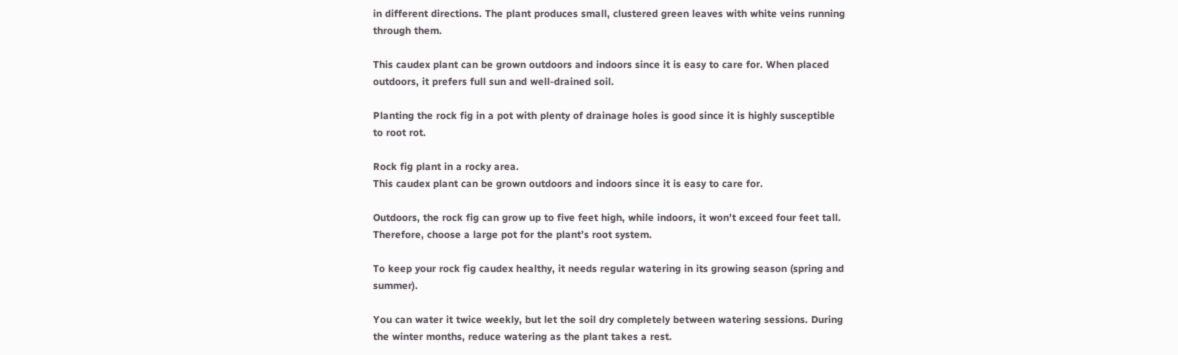in different directions. The plant produces small, clustered green leaves with white veins running through them.

This caudex plant can be grown outdoors and indoors since it is easy to care for. When placed outdoors, it prefers full sun and well-drained soil.

Planting the rock fig in a pot with plenty of drainage holes is good since it is highly susceptible to root rot.

Rock fig plant in a rocky area.
This caudex plant can be grown outdoors and indoors since it is easy to care for.

Outdoors, the rock fig can grow up to five feet high, while indoors, it won’t exceed four feet tall. Therefore, choose a large pot for the plant’s root system.

To keep your rock fig caudex healthy, it needs regular watering in its growing season (spring and summer).

You can water it twice weekly, but let the soil dry completely between watering sessions. During the winter months, reduce watering as the plant takes a rest.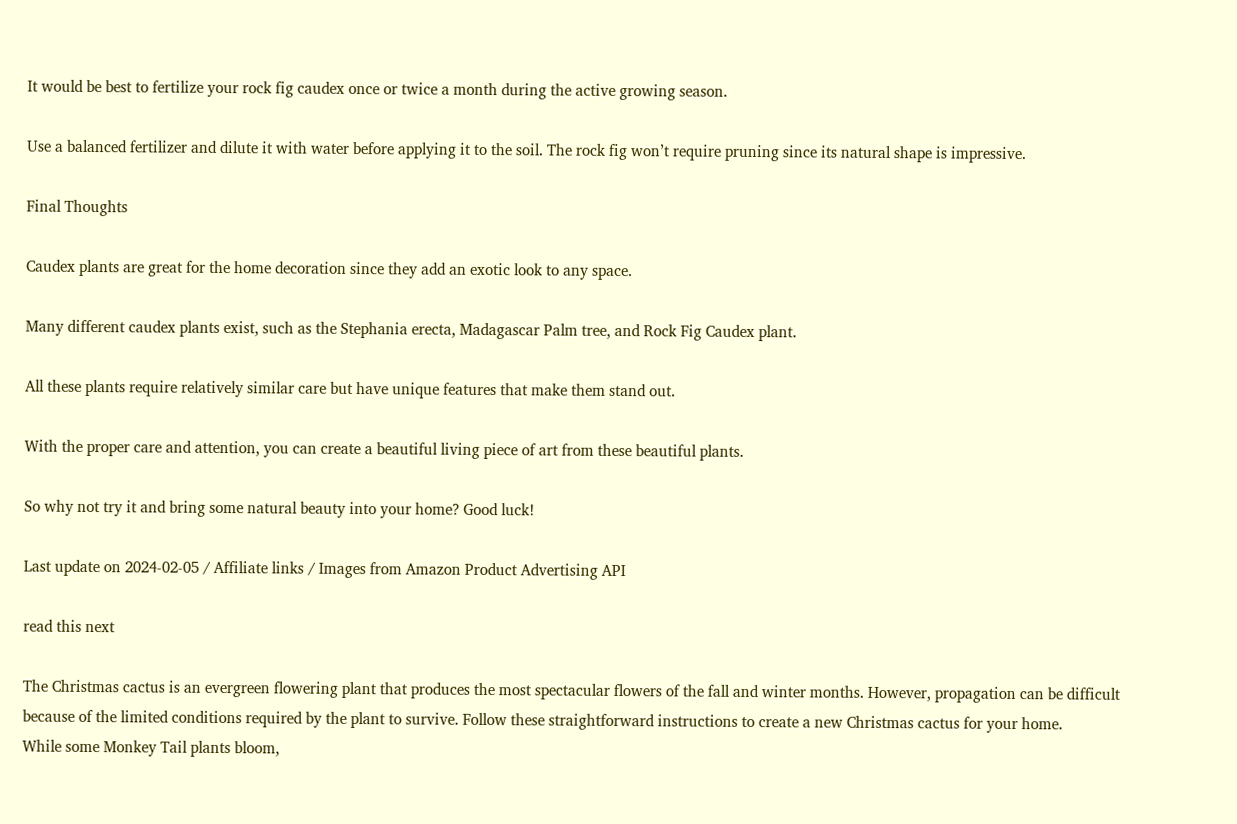It would be best to fertilize your rock fig caudex once or twice a month during the active growing season.

Use a balanced fertilizer and dilute it with water before applying it to the soil. The rock fig won’t require pruning since its natural shape is impressive.

Final Thoughts

Caudex plants are great for the home decoration since they add an exotic look to any space.

Many different caudex plants exist, such as the Stephania erecta, Madagascar Palm tree, and Rock Fig Caudex plant.

All these plants require relatively similar care but have unique features that make them stand out.

With the proper care and attention, you can create a beautiful living piece of art from these beautiful plants.

So why not try it and bring some natural beauty into your home? Good luck!

Last update on 2024-02-05 / Affiliate links / Images from Amazon Product Advertising API

read this next

The Christmas cactus is an evergreen flowering plant that produces the most spectacular flowers of the fall and winter months. However, propagation can be difficult because of the limited conditions required by the plant to survive. Follow these straightforward instructions to create a new Christmas cactus for your home.
While some Monkey Tail plants bloom,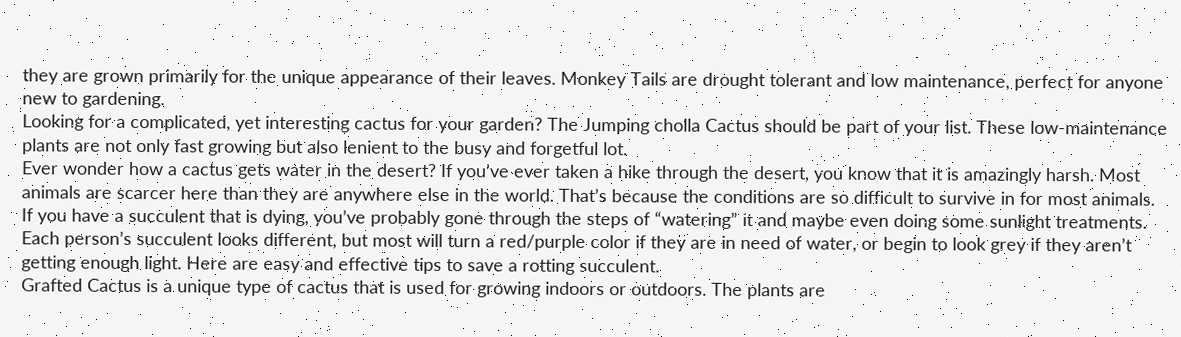they are grown primarily for the unique appearance of their leaves. Monkey Tails are drought tolerant and low maintenance, perfect for anyone new to gardening.
Looking for a complicated, yet interesting cactus for your garden? The Jumping cholla Cactus should be part of your list. These low-maintenance plants are not only fast growing but also lenient to the busy and forgetful lot.
Ever wonder how a cactus gets water in the desert? If you’ve ever taken a hike through the desert, you know that it is amazingly harsh. Most animals are scarcer here than they are anywhere else in the world. That’s because the conditions are so difficult to survive in for most animals.
If you have a succulent that is dying, you’ve probably gone through the steps of “watering” it and maybe even doing some sunlight treatments. Each person’s succulent looks different, but most will turn a red/purple color if they are in need of water, or begin to look grey if they aren’t getting enough light. Here are easy and effective tips to save a rotting succulent.
Grafted Cactus is a unique type of cactus that is used for growing indoors or outdoors. The plants are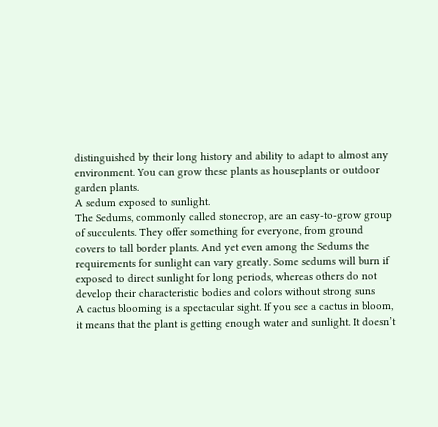distinguished by their long history and ability to adapt to almost any environment. You can grow these plants as houseplants or outdoor garden plants.
A sedum exposed to sunlight.
The Sedums, commonly called stonecrop, are an easy-to-grow group of succulents. They offer something for everyone, from ground covers to tall border plants. And yet even among the Sedums the requirements for sunlight can vary greatly. Some sedums will burn if exposed to direct sunlight for long periods, whereas others do not develop their characteristic bodies and colors without strong suns
A cactus blooming is a spectacular sight. If you see a cactus in bloom, it means that the plant is getting enough water and sunlight. It doesn’t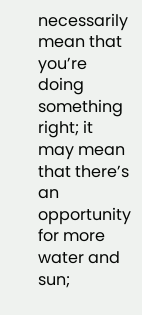necessarily mean that you’re doing something right; it may mean that there’s an opportunity for more water and sun;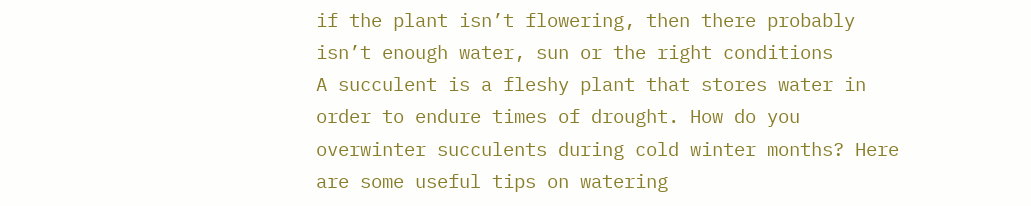if the plant isn’t flowering, then there probably isn’t enough water, sun or the right conditions
A succulent is a fleshy plant that stores water in order to endure times of drought. How do you overwinter succulents during cold winter months? Here are some useful tips on watering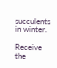succulents in winter.

Receive the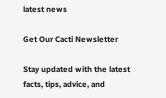latest news

Get Our Cacti Newsletter

Stay updated with the latest facts, tips, advice, and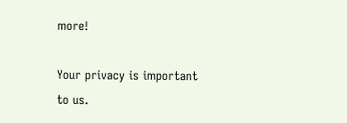more!

Your privacy is important to us.